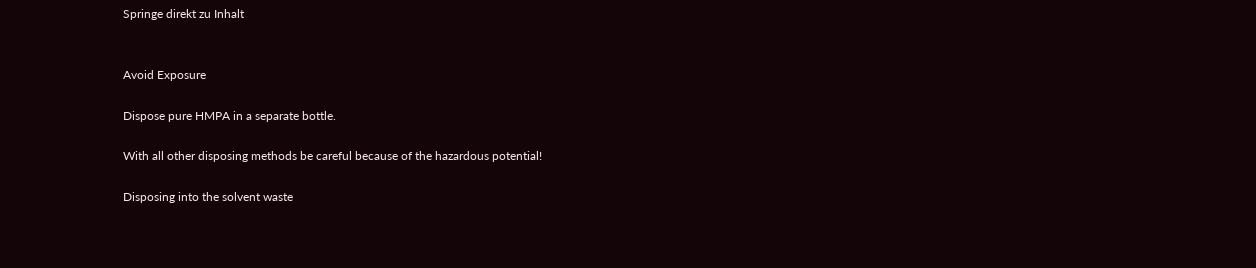Springe direkt zu Inhalt


Avoid Exposure

Dispose pure HMPA in a separate bottle.

With all other disposing methods be careful because of the hazardous potential!

Disposing into the solvent waste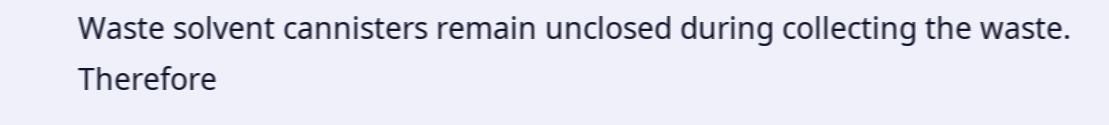Waste solvent cannisters remain unclosed during collecting the waste. Therefore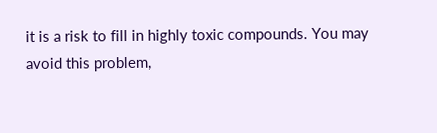it is a risk to fill in highly toxic compounds. You may avoid this problem,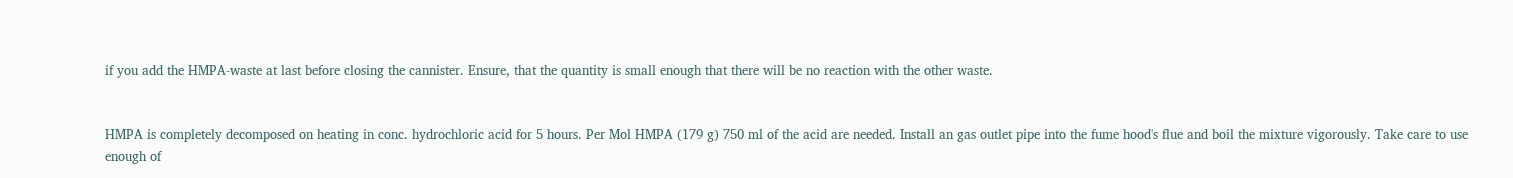if you add the HMPA-waste at last before closing the cannister. Ensure, that the quantity is small enough that there will be no reaction with the other waste.


HMPA is completely decomposed on heating in conc. hydrochloric acid for 5 hours. Per Mol HMPA (179 g) 750 ml of the acid are needed. Install an gas outlet pipe into the fume hood's flue and boil the mixture vigorously. Take care to use enough of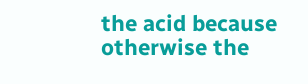the acid because otherwise the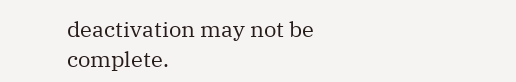deactivation may not be complete.